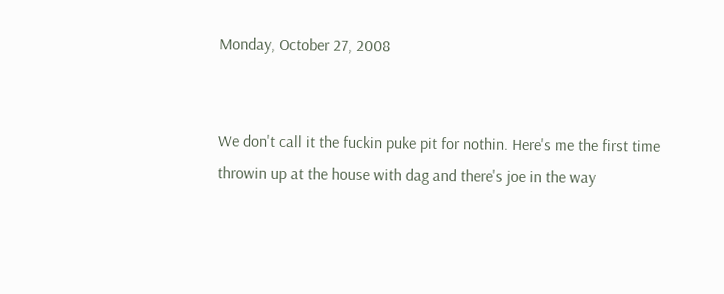Monday, October 27, 2008


We don't call it the fuckin puke pit for nothin. Here's me the first time throwin up at the house with dag and there's joe in the way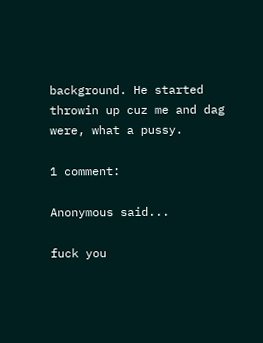background. He started throwin up cuz me and dag were, what a pussy.

1 comment:

Anonymous said...

fuck you